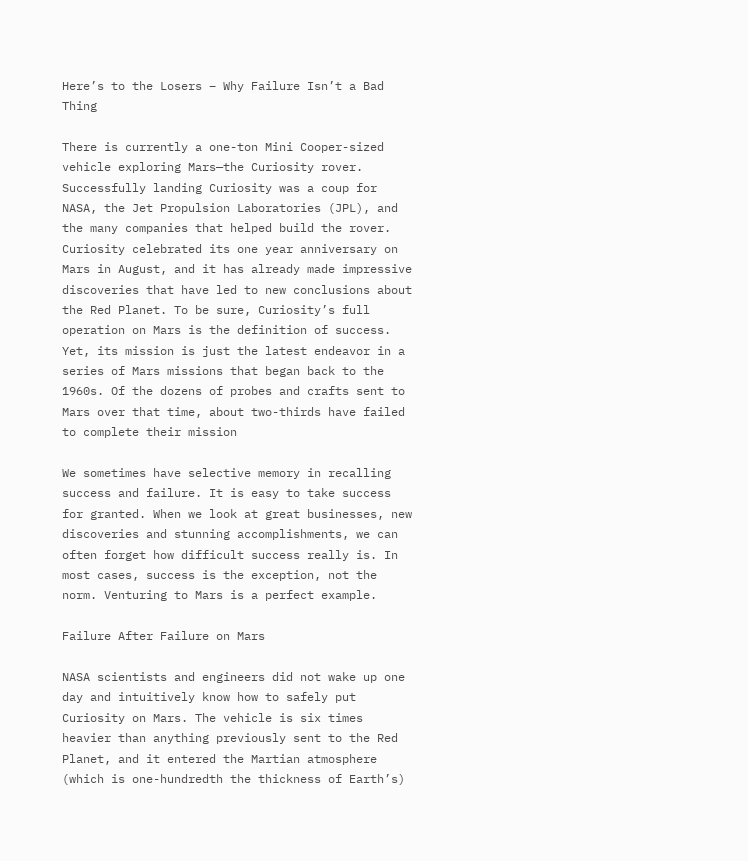Here’s to the Losers – Why Failure Isn’t a Bad Thing

There is currently a one-ton Mini Cooper-sized vehicle exploring Mars—the Curiosity rover. Successfully landing Curiosity was a coup for NASA, the Jet Propulsion Laboratories (JPL), and the many companies that helped build the rover. Curiosity celebrated its one year anniversary on Mars in August, and it has already made impressive discoveries that have led to new conclusions about the Red Planet. To be sure, Curiosity’s full operation on Mars is the definition of success. Yet, its mission is just the latest endeavor in a series of Mars missions that began back to the 1960s. Of the dozens of probes and crafts sent to Mars over that time, about two-thirds have failed to complete their mission

We sometimes have selective memory in recalling success and failure. It is easy to take success for granted. When we look at great businesses, new discoveries and stunning accomplishments, we can often forget how difficult success really is. In most cases, success is the exception, not the norm. Venturing to Mars is a perfect example.

Failure After Failure on Mars

NASA scientists and engineers did not wake up one day and intuitively know how to safely put Curiosity on Mars. The vehicle is six times heavier than anything previously sent to the Red Planet, and it entered the Martian atmosphere (which is one-hundredth the thickness of Earth’s)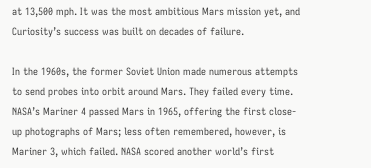at 13,500 mph. It was the most ambitious Mars mission yet, and Curiosity’s success was built on decades of failure.

In the 1960s, the former Soviet Union made numerous attempts to send probes into orbit around Mars. They failed every time. NASA’s Mariner 4 passed Mars in 1965, offering the first close-up photographs of Mars; less often remembered, however, is Mariner 3, which failed. NASA scored another world’s first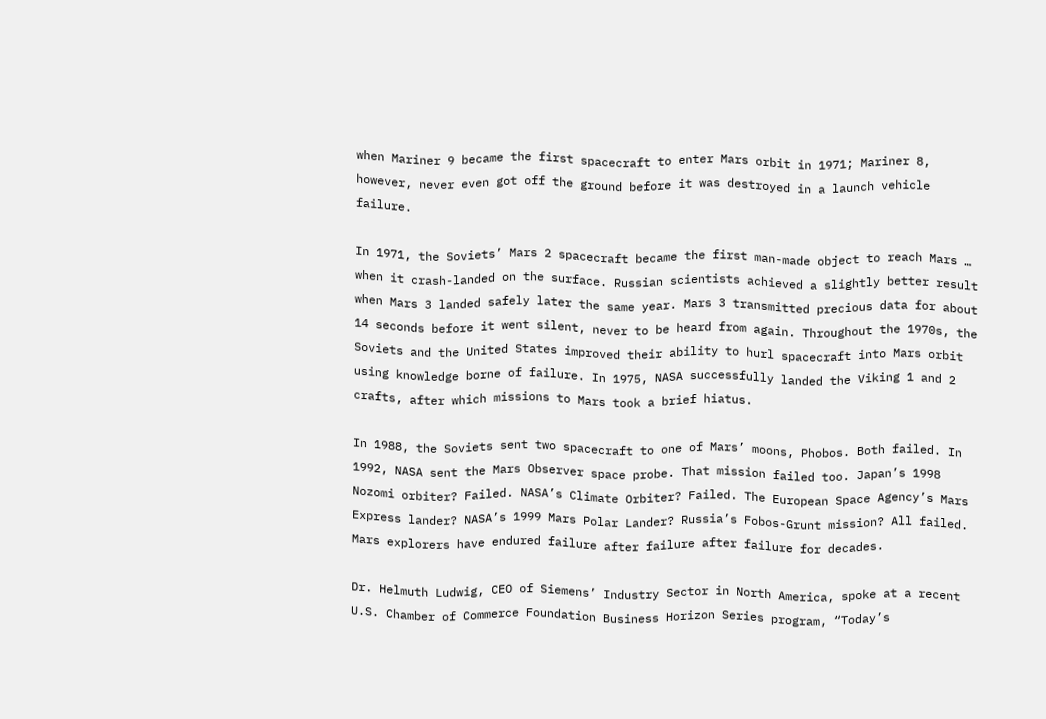when Mariner 9 became the first spacecraft to enter Mars orbit in 1971; Mariner 8, however, never even got off the ground before it was destroyed in a launch vehicle failure.

In 1971, the Soviets’ Mars 2 spacecraft became the first man-made object to reach Mars … when it crash-landed on the surface. Russian scientists achieved a slightly better result when Mars 3 landed safely later the same year. Mars 3 transmitted precious data for about 14 seconds before it went silent, never to be heard from again. Throughout the 1970s, the Soviets and the United States improved their ability to hurl spacecraft into Mars orbit using knowledge borne of failure. In 1975, NASA successfully landed the Viking 1 and 2 crafts, after which missions to Mars took a brief hiatus.

In 1988, the Soviets sent two spacecraft to one of Mars’ moons, Phobos. Both failed. In 1992, NASA sent the Mars Observer space probe. That mission failed too. Japan’s 1998 Nozomi orbiter? Failed. NASA’s Climate Orbiter? Failed. The European Space Agency’s Mars Express lander? NASA’s 1999 Mars Polar Lander? Russia’s Fobos-Grunt mission? All failed. Mars explorers have endured failure after failure after failure for decades.

Dr. Helmuth Ludwig, CEO of Siemens’ Industry Sector in North America, spoke at a recent U.S. Chamber of Commerce Foundation Business Horizon Series program, “Today’s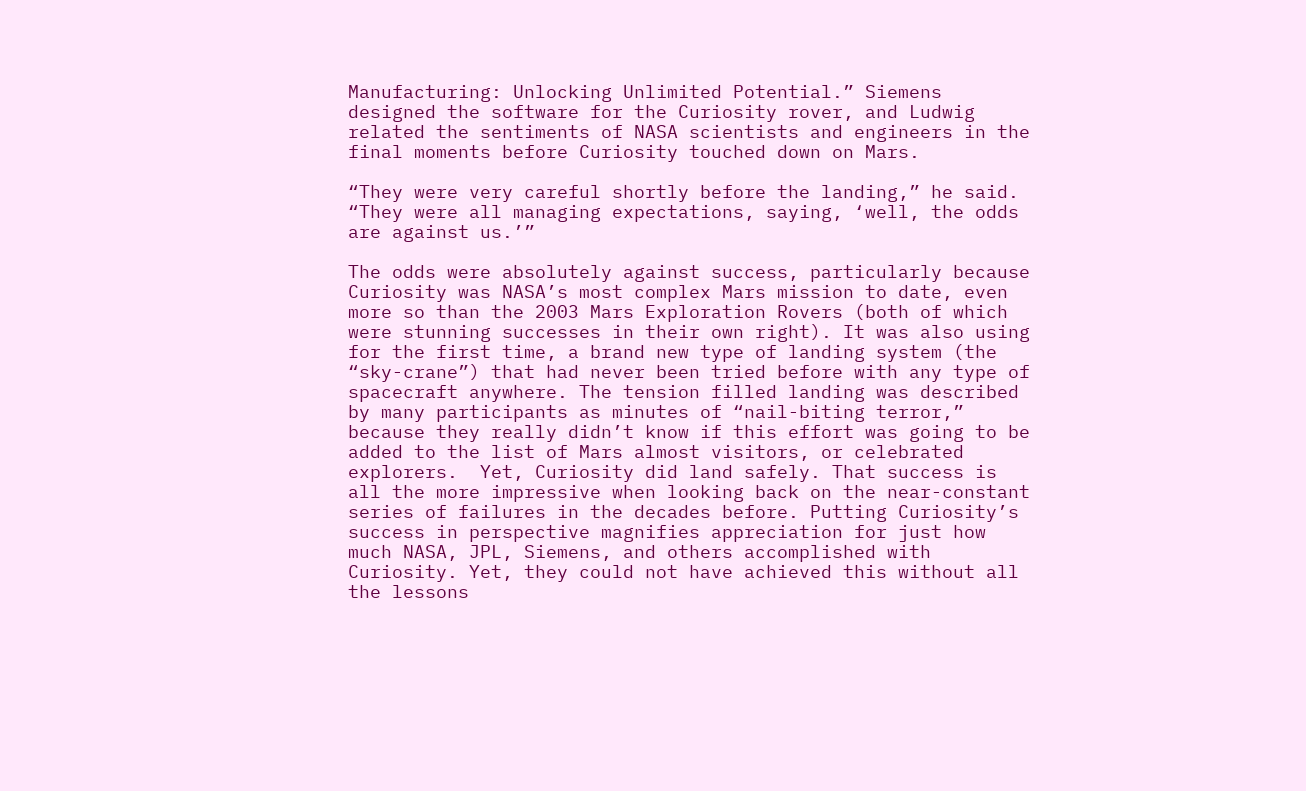Manufacturing: Unlocking Unlimited Potential.” Siemens designed the software for the Curiosity rover, and Ludwig related the sentiments of NASA scientists and engineers in the final moments before Curiosity touched down on Mars.

“They were very careful shortly before the landing,” he said. “They were all managing expectations, saying, ‘well, the odds are against us.’”

The odds were absolutely against success, particularly because Curiosity was NASA’s most complex Mars mission to date, even more so than the 2003 Mars Exploration Rovers (both of which were stunning successes in their own right). It was also using for the first time, a brand new type of landing system (the “sky-crane”) that had never been tried before with any type of spacecraft anywhere. The tension filled landing was described by many participants as minutes of “nail-biting terror,” because they really didn’t know if this effort was going to be added to the list of Mars almost visitors, or celebrated explorers.  Yet, Curiosity did land safely. That success is all the more impressive when looking back on the near-constant series of failures in the decades before. Putting Curiosity’s success in perspective magnifies appreciation for just how much NASA, JPL, Siemens, and others accomplished with Curiosity. Yet, they could not have achieved this without all the lessons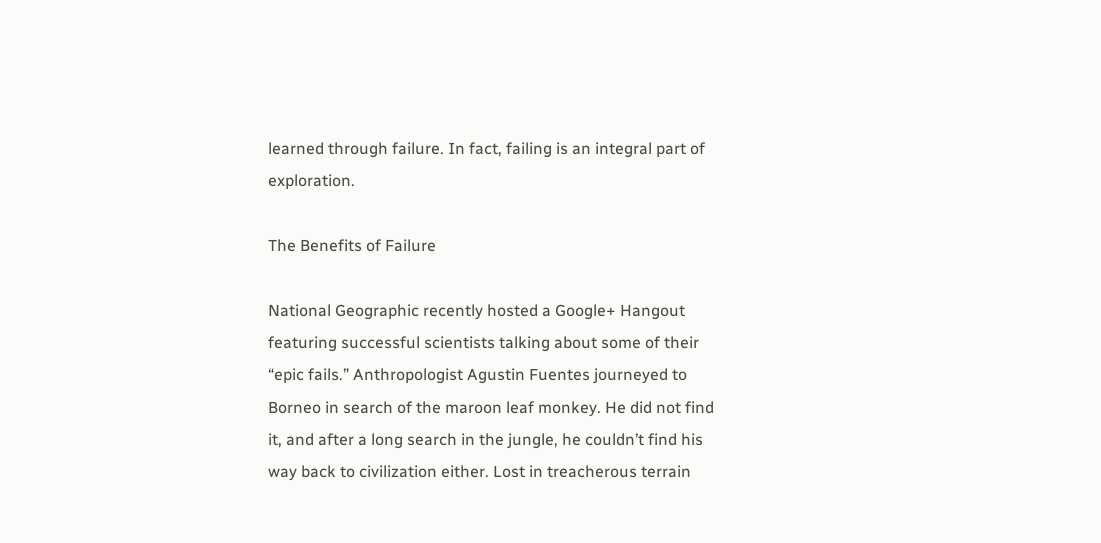learned through failure. In fact, failing is an integral part of exploration.

The Benefits of Failure

National Geographic recently hosted a Google+ Hangout featuring successful scientists talking about some of their “epic fails.” Anthropologist Agustin Fuentes journeyed to Borneo in search of the maroon leaf monkey. He did not find it, and after a long search in the jungle, he couldn’t find his way back to civilization either. Lost in treacherous terrain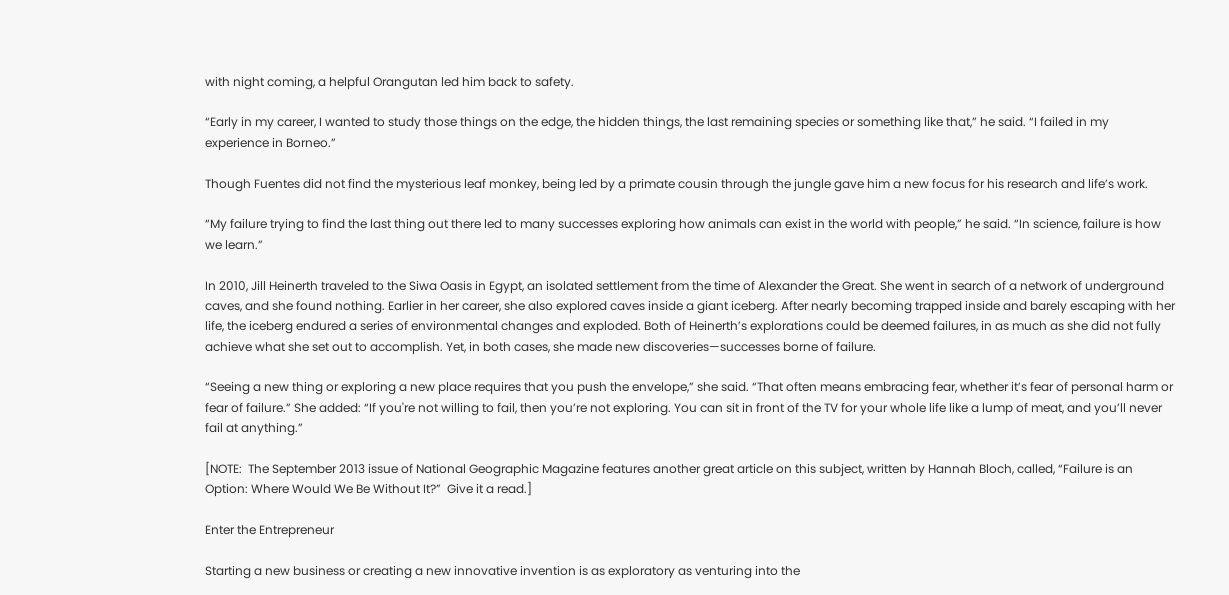with night coming, a helpful Orangutan led him back to safety.

“Early in my career, I wanted to study those things on the edge, the hidden things, the last remaining species or something like that,” he said. “I failed in my experience in Borneo.”

Though Fuentes did not find the mysterious leaf monkey, being led by a primate cousin through the jungle gave him a new focus for his research and life’s work.

“My failure trying to find the last thing out there led to many successes exploring how animals can exist in the world with people,” he said. “In science, failure is how we learn.”

In 2010, Jill Heinerth traveled to the Siwa Oasis in Egypt, an isolated settlement from the time of Alexander the Great. She went in search of a network of underground caves, and she found nothing. Earlier in her career, she also explored caves inside a giant iceberg. After nearly becoming trapped inside and barely escaping with her life, the iceberg endured a series of environmental changes and exploded. Both of Heinerth’s explorations could be deemed failures, in as much as she did not fully achieve what she set out to accomplish. Yet, in both cases, she made new discoveries—successes borne of failure.

“Seeing a new thing or exploring a new place requires that you push the envelope,” she said. “That often means embracing fear, whether it’s fear of personal harm or fear of failure.” She added: “If you're not willing to fail, then you’re not exploring. You can sit in front of the TV for your whole life like a lump of meat, and you’ll never fail at anything.”

[NOTE:  The September 2013 issue of National Geographic Magazine features another great article on this subject, written by Hannah Bloch, called, “Failure is an Option: Where Would We Be Without It?”  Give it a read.]

Enter the Entrepreneur

Starting a new business or creating a new innovative invention is as exploratory as venturing into the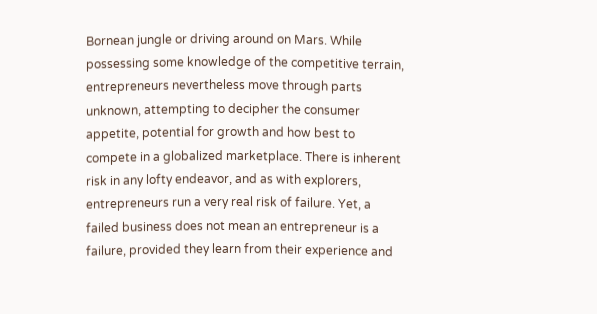Bornean jungle or driving around on Mars. While possessing some knowledge of the competitive terrain, entrepreneurs nevertheless move through parts unknown, attempting to decipher the consumer appetite, potential for growth and how best to compete in a globalized marketplace. There is inherent risk in any lofty endeavor, and as with explorers, entrepreneurs run a very real risk of failure. Yet, a failed business does not mean an entrepreneur is a failure, provided they learn from their experience and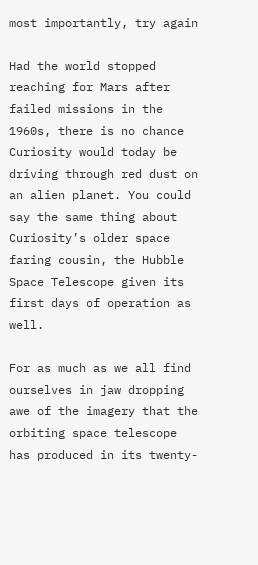most importantly, try again

Had the world stopped reaching for Mars after failed missions in the 1960s, there is no chance Curiosity would today be driving through red dust on an alien planet. You could say the same thing about Curiosity’s older space faring cousin, the Hubble Space Telescope given its first days of operation as well.

For as much as we all find ourselves in jaw dropping awe of the imagery that the orbiting space telescope has produced in its twenty-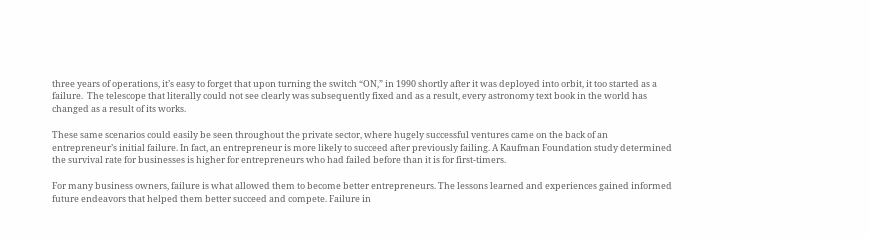three years of operations, it’s easy to forget that upon turning the switch “ON,” in 1990 shortly after it was deployed into orbit, it too started as a failure.  The telescope that literally could not see clearly was subsequently fixed and as a result, every astronomy text book in the world has changed as a result of its works.

These same scenarios could easily be seen throughout the private sector, where hugely successful ventures came on the back of an entrepreneur’s initial failure. In fact, an entrepreneur is more likely to succeed after previously failing. A Kaufman Foundation study determined the survival rate for businesses is higher for entrepreneurs who had failed before than it is for first-timers.

For many business owners, failure is what allowed them to become better entrepreneurs. The lessons learned and experiences gained informed future endeavors that helped them better succeed and compete. Failure in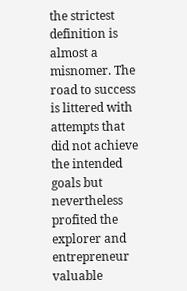the strictest definition is almost a misnomer. The road to success is littered with attempts that did not achieve the intended goals but nevertheless profited the explorer and entrepreneur valuable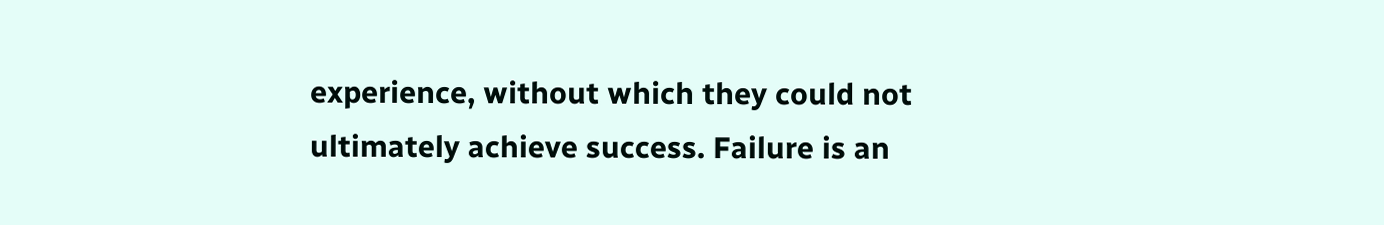experience, without which they could not ultimately achieve success. Failure is an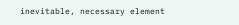inevitable, necessary element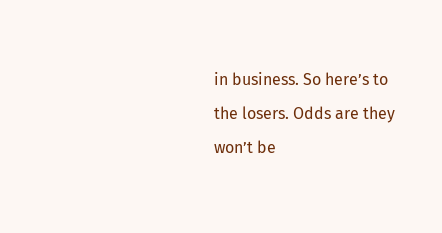in business. So here’s to the losers. Odds are they won’t be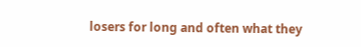losers for long and often what they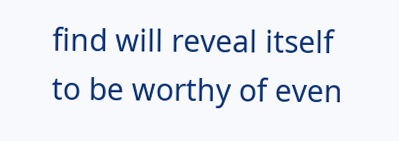find will reveal itself to be worthy of even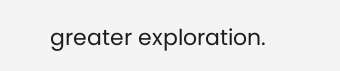greater exploration.